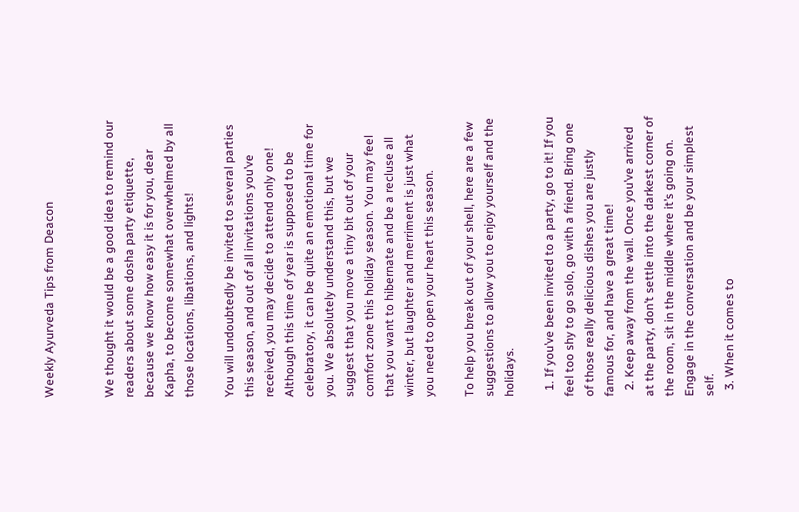Weekly Ayurveda Tips from Deacon


We thought it would be a good idea to remind our readers about some dosha party etiquette, because we know how easy it is for you, dear Kapha, to become somewhat overwhelmed by all those locations, libations, and lights!

You will undoubtedly be invited to several parties this season, and out of all invitations you’ve received, you may decide to attend only one! Although this time of year is supposed to be celebratory, it can be quite an emotional time for you. We absolutely understand this, but we suggest that you move a tiny bit out of your comfort zone this holiday season. You may feel that you want to hibernate and be a recluse all winter, but laughter and merriment is just what you need to open your heart this season.

To help you break out of your shell, here are a few suggestions to allow you to enjoy yourself and the holidays.

  1. If you’ve been invited to a party, go to it! If you feel too shy to go solo, go with a friend. Bring one of those really delicious dishes you are justly famous for, and have a great time!
  2. Keep away from the wall. Once you’ve arrived at the party, don’t settle into the darkest corner of the room, sit in the middle where it’s going on. Engage in the conversation and be your simplest self.
  3. When it comes to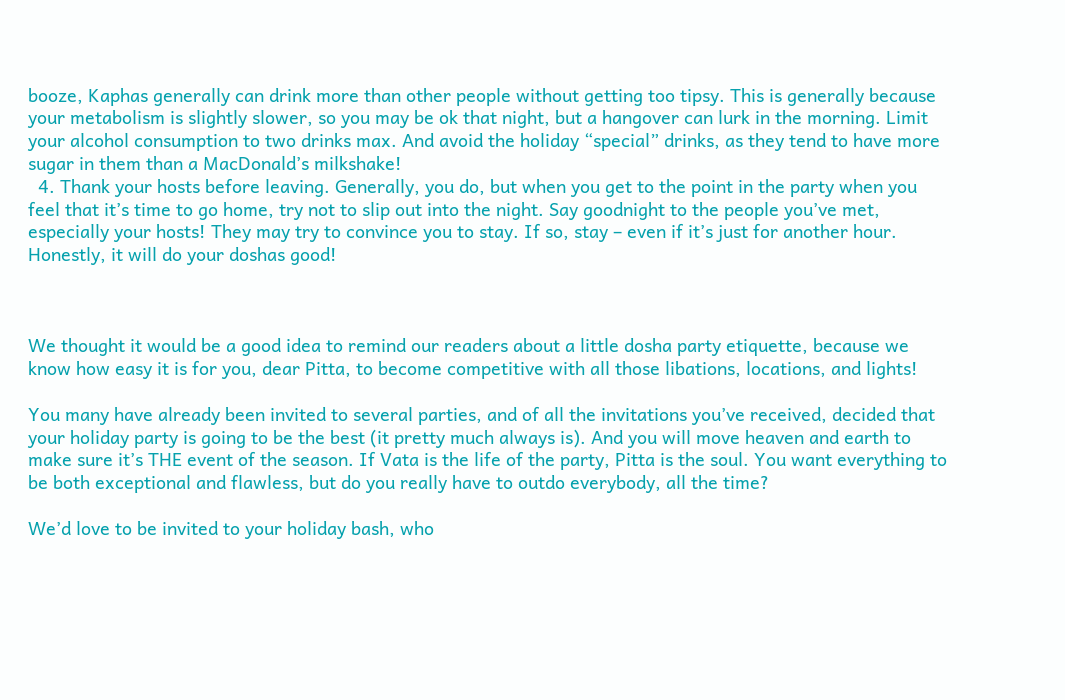booze, Kaphas generally can drink more than other people without getting too tipsy. This is generally because your metabolism is slightly slower, so you may be ok that night, but a hangover can lurk in the morning. Limit your alcohol consumption to two drinks max. And avoid the holiday “special” drinks, as they tend to have more sugar in them than a MacDonald’s milkshake!
  4. Thank your hosts before leaving. Generally, you do, but when you get to the point in the party when you feel that it’s time to go home, try not to slip out into the night. Say goodnight to the people you’ve met, especially your hosts! They may try to convince you to stay. If so, stay – even if it’s just for another hour. Honestly, it will do your doshas good!



We thought it would be a good idea to remind our readers about a little dosha party etiquette, because we know how easy it is for you, dear Pitta, to become competitive with all those libations, locations, and lights!

You many have already been invited to several parties, and of all the invitations you’ve received, decided that your holiday party is going to be the best (it pretty much always is). And you will move heaven and earth to make sure it’s THE event of the season. If Vata is the life of the party, Pitta is the soul. You want everything to be both exceptional and flawless, but do you really have to outdo everybody, all the time?

We’d love to be invited to your holiday bash, who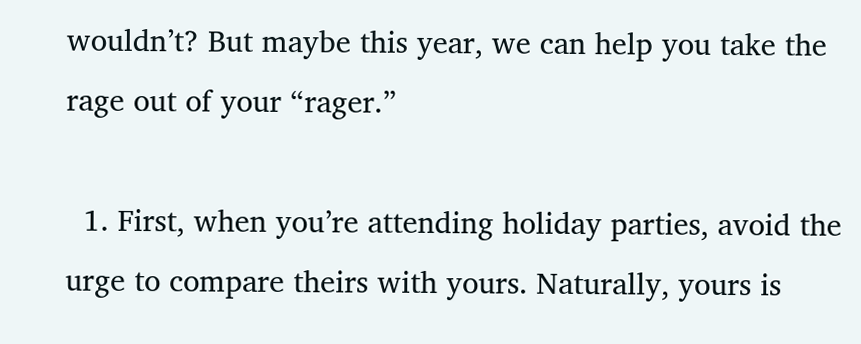wouldn’t? But maybe this year, we can help you take the rage out of your “rager.”

  1. First, when you’re attending holiday parties, avoid the urge to compare theirs with yours. Naturally, yours is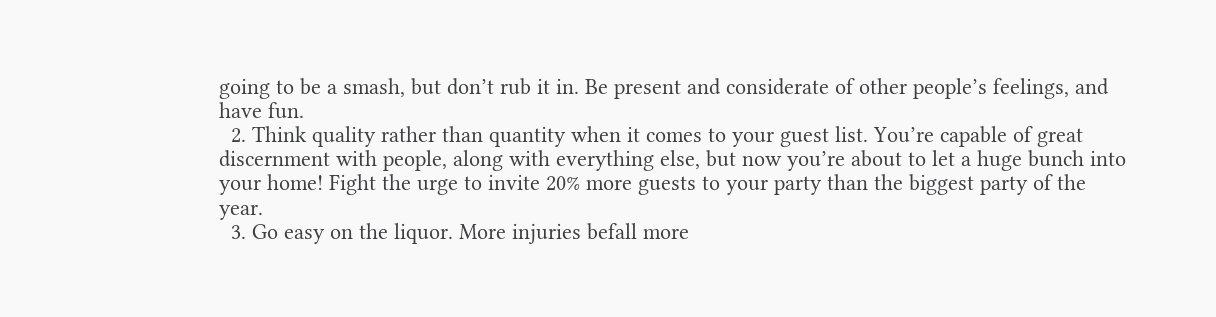going to be a smash, but don’t rub it in. Be present and considerate of other people’s feelings, and have fun.
  2. Think quality rather than quantity when it comes to your guest list. You’re capable of great discernment with people, along with everything else, but now you’re about to let a huge bunch into your home! Fight the urge to invite 20% more guests to your party than the biggest party of the year.
  3. Go easy on the liquor. More injuries befall more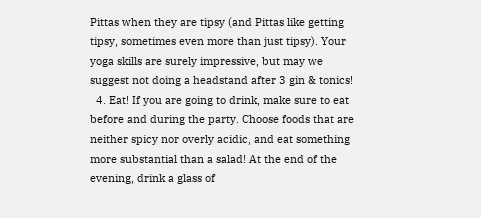Pittas when they are tipsy (and Pittas like getting tipsy, sometimes even more than just tipsy). Your yoga skills are surely impressive, but may we suggest not doing a headstand after 3 gin & tonics!
  4. Eat! If you are going to drink, make sure to eat before and during the party. Choose foods that are neither spicy nor overly acidic, and eat something more substantial than a salad! At the end of the evening, drink a glass of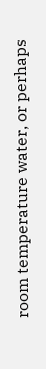room temperature water, or perhaps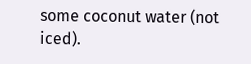some coconut water (not iced).